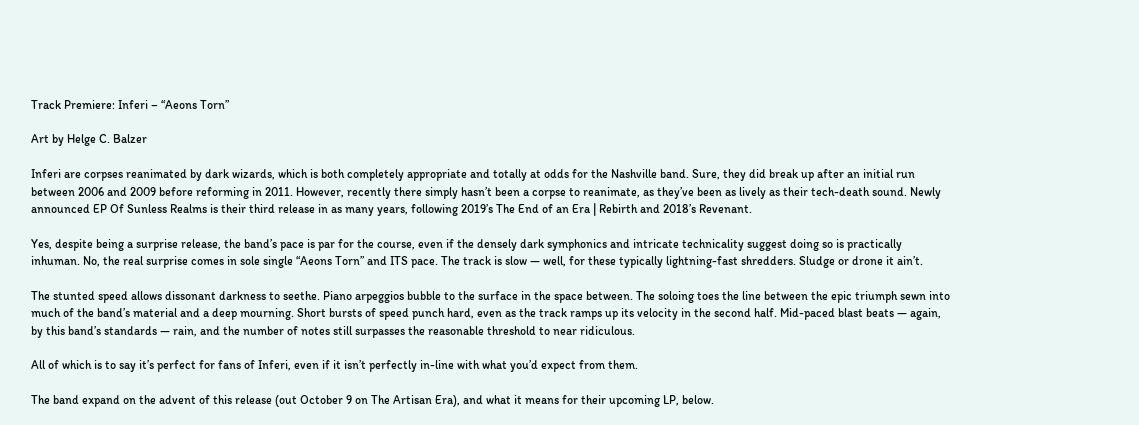Track Premiere: Inferi – “Aeons Torn”

Art by Helge C. Balzer

Inferi are corpses reanimated by dark wizards, which is both completely appropriate and totally at odds for the Nashville band. Sure, they did break up after an initial run between 2006 and 2009 before reforming in 2011. However, recently there simply hasn’t been a corpse to reanimate, as they’ve been as lively as their tech-death sound. Newly announced EP Of Sunless Realms is their third release in as many years, following 2019’s The End of an Era | Rebirth and 2018’s Revenant.

Yes, despite being a surprise release, the band’s pace is par for the course, even if the densely dark symphonics and intricate technicality suggest doing so is practically inhuman. No, the real surprise comes in sole single “Aeons Torn” and ITS pace. The track is slow — well, for these typically lightning-fast shredders. Sludge or drone it ain’t.

The stunted speed allows dissonant darkness to seethe. Piano arpeggios bubble to the surface in the space between. The soloing toes the line between the epic triumph sewn into much of the band’s material and a deep mourning. Short bursts of speed punch hard, even as the track ramps up its velocity in the second half. Mid-paced blast beats — again, by this band’s standards — rain, and the number of notes still surpasses the reasonable threshold to near ridiculous.

All of which is to say it’s perfect for fans of Inferi, even if it isn’t perfectly in-line with what you’d expect from them.

The band expand on the advent of this release (out October 9 on The Artisan Era), and what it means for their upcoming LP, below.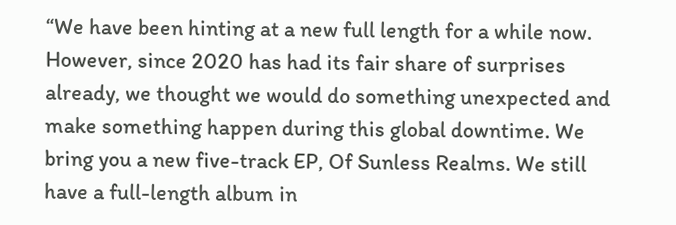“We have been hinting at a new full length for a while now. However, since 2020 has had its fair share of surprises already, we thought we would do something unexpected and make something happen during this global downtime. We bring you a new five-track EP, Of Sunless Realms. We still have a full-length album in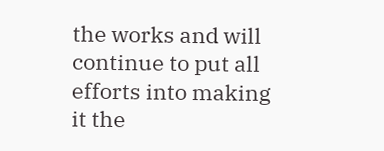the works and will continue to put all efforts into making it the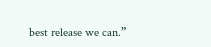best release we can.”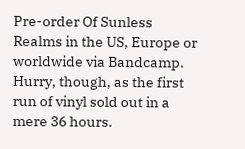Pre-order Of Sunless Realms in the US, Europe or worldwide via Bandcamp. Hurry, though, as the first run of vinyl sold out in a mere 36 hours.